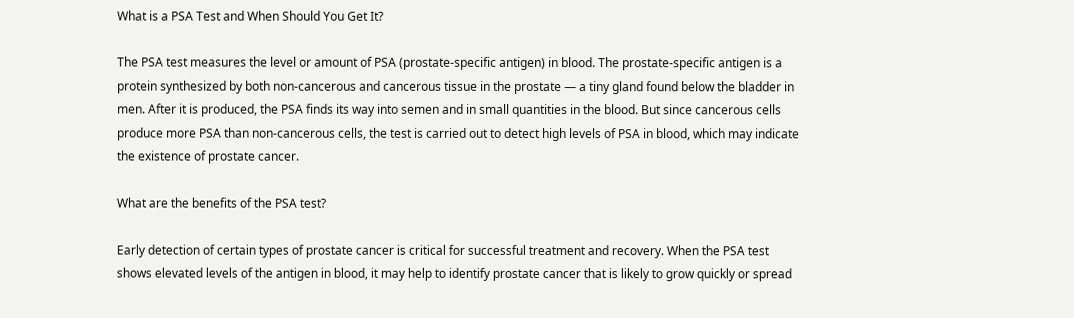What is a PSA Test and When Should You Get It?

The PSA test measures the level or amount of PSA (prostate-specific antigen) in blood. The prostate-specific antigen is a protein synthesized by both non-cancerous and cancerous tissue in the prostate — a tiny gland found below the bladder in men. After it is produced, the PSA finds its way into semen and in small quantities in the blood. But since cancerous cells produce more PSA than non-cancerous cells, the test is carried out to detect high levels of PSA in blood, which may indicate the existence of prostate cancer.

What are the benefits of the PSA test?

Early detection of certain types of prostate cancer is critical for successful treatment and recovery. When the PSA test shows elevated levels of the antigen in blood, it may help to identify prostate cancer that is likely to grow quickly or spread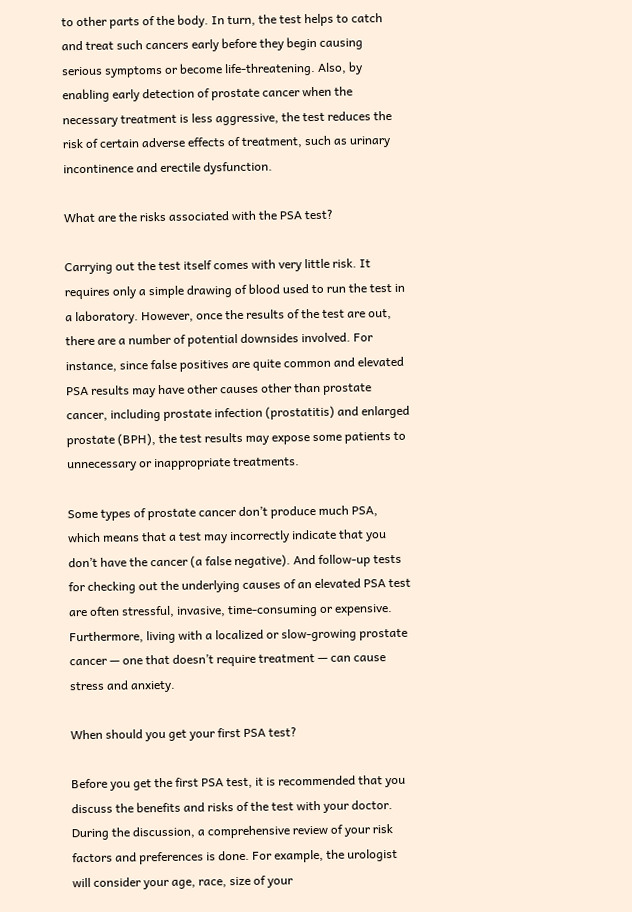to other parts of the body. In turn, the test helps to catch and treat such cancers early before they begin causing serious symptoms or become life-threatening. Also, by enabling early detection of prostate cancer when the necessary treatment is less aggressive, the test reduces the risk of certain adverse effects of treatment, such as urinary incontinence and erectile dysfunction.

What are the risks associated with the PSA test?

Carrying out the test itself comes with very little risk. It requires only a simple drawing of blood used to run the test in a laboratory. However, once the results of the test are out, there are a number of potential downsides involved. For instance, since false positives are quite common and elevated PSA results may have other causes other than prostate cancer, including prostate infection (prostatitis) and enlarged prostate (BPH), the test results may expose some patients to unnecessary or inappropriate treatments.

Some types of prostate cancer don’t produce much PSA, which means that a test may incorrectly indicate that you don’t have the cancer (a false negative). And follow-up tests for checking out the underlying causes of an elevated PSA test are often stressful, invasive, time-consuming or expensive. Furthermore, living with a localized or slow-growing prostate cancer — one that doesn’t require treatment — can cause stress and anxiety.

When should you get your first PSA test?

Before you get the first PSA test, it is recommended that you discuss the benefits and risks of the test with your doctor. During the discussion, a comprehensive review of your risk factors and preferences is done. For example, the urologist will consider your age, race, size of your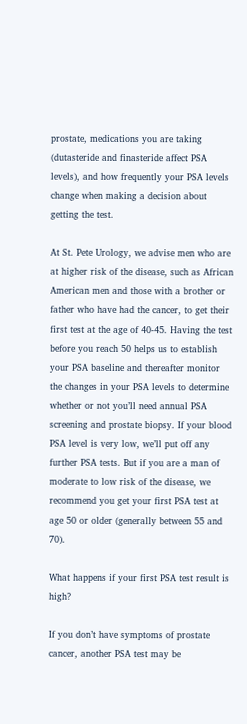prostate, medications you are taking (dutasteride and finasteride affect PSA levels), and how frequently your PSA levels change when making a decision about getting the test.

At St. Pete Urology, we advise men who are at higher risk of the disease, such as African American men and those with a brother or father who have had the cancer, to get their first test at the age of 40-45. Having the test before you reach 50 helps us to establish your PSA baseline and thereafter monitor the changes in your PSA levels to determine whether or not you’ll need annual PSA screening and prostate biopsy. If your blood PSA level is very low, we’ll put off any further PSA tests. But if you are a man of moderate to low risk of the disease, we recommend you get your first PSA test at age 50 or older (generally between 55 and 70).

What happens if your first PSA test result is high?

If you don’t have symptoms of prostate cancer, another PSA test may be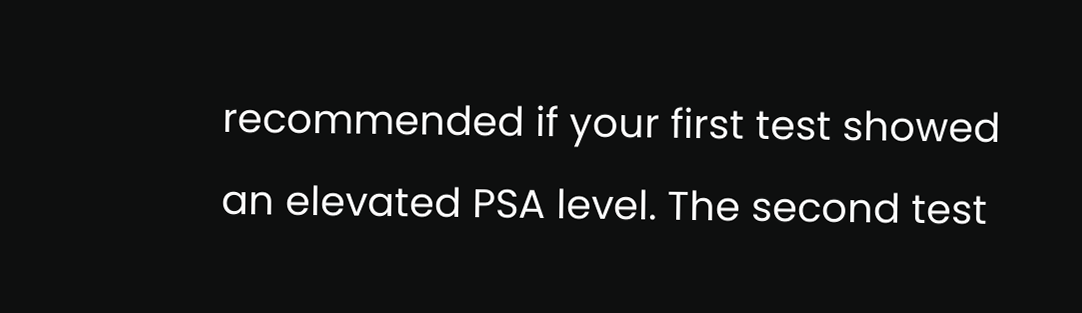recommended if your first test showed an elevated PSA level. The second test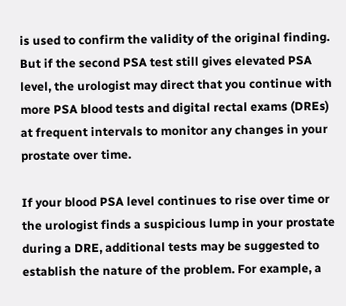is used to confirm the validity of the original finding. But if the second PSA test still gives elevated PSA level, the urologist may direct that you continue with more PSA blood tests and digital rectal exams (DREs) at frequent intervals to monitor any changes in your prostate over time.

If your blood PSA level continues to rise over time or the urologist finds a suspicious lump in your prostate during a DRE, additional tests may be suggested to establish the nature of the problem. For example, a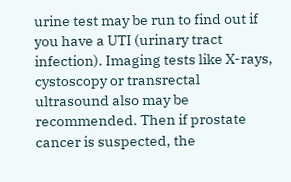urine test may be run to find out if you have a UTI (urinary tract infection). Imaging tests like X-rays, cystoscopy or transrectal ultrasound also may be recommended. Then if prostate cancer is suspected, the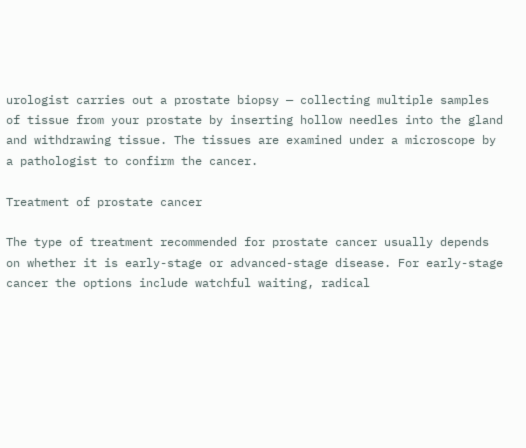urologist carries out a prostate biopsy — collecting multiple samples of tissue from your prostate by inserting hollow needles into the gland and withdrawing tissue. The tissues are examined under a microscope by a pathologist to confirm the cancer.

Treatment of prostate cancer

The type of treatment recommended for prostate cancer usually depends on whether it is early-stage or advanced-stage disease. For early-stage cancer the options include watchful waiting, radical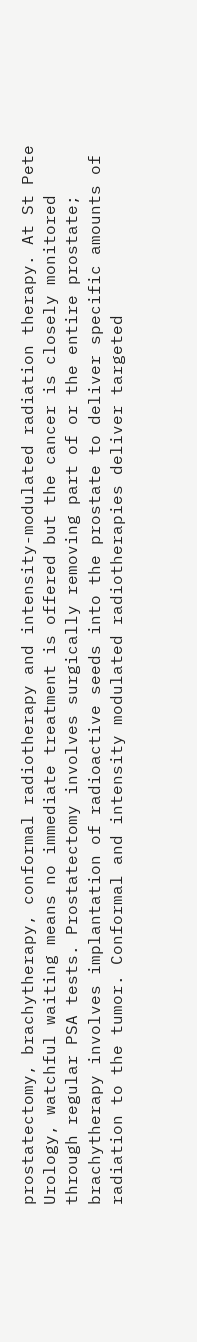prostatectomy, brachytherapy, conformal radiotherapy and intensity-modulated radiation therapy. At St Pete Urology, watchful waiting means no immediate treatment is offered but the cancer is closely monitored through regular PSA tests. Prostatectomy involves surgically removing part of or the entire prostate; brachytherapy involves implantation of radioactive seeds into the prostate to deliver specific amounts of radiation to the tumor. Conformal and intensity modulated radiotherapies deliver targeted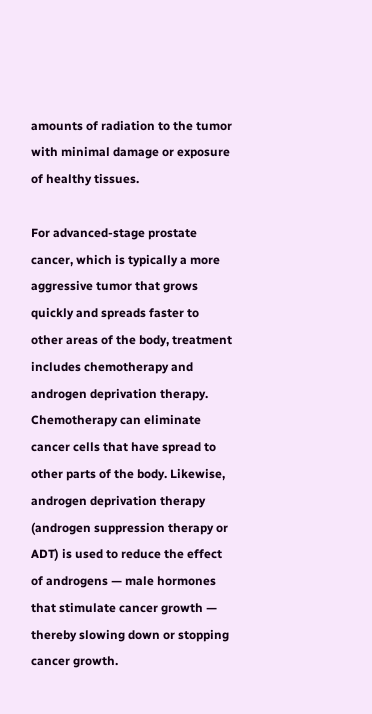amounts of radiation to the tumor with minimal damage or exposure of healthy tissues.

For advanced-stage prostate cancer, which is typically a more aggressive tumor that grows quickly and spreads faster to other areas of the body, treatment includes chemotherapy and androgen deprivation therapy. Chemotherapy can eliminate cancer cells that have spread to other parts of the body. Likewise, androgen deprivation therapy (androgen suppression therapy or ADT) is used to reduce the effect of androgens — male hormones that stimulate cancer growth — thereby slowing down or stopping cancer growth.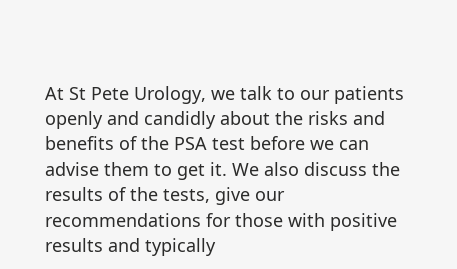At St Pete Urology, we talk to our patients openly and candidly about the risks and benefits of the PSA test before we can advise them to get it. We also discuss the results of the tests, give our recommendations for those with positive results and typically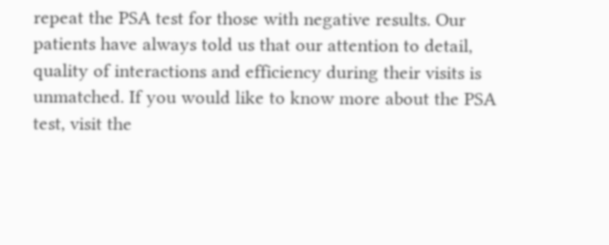repeat the PSA test for those with negative results. Our patients have always told us that our attention to detail, quality of interactions and efficiency during their visits is unmatched. If you would like to know more about the PSA test, visit the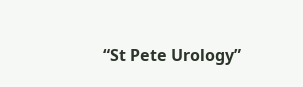“St Pete Urology”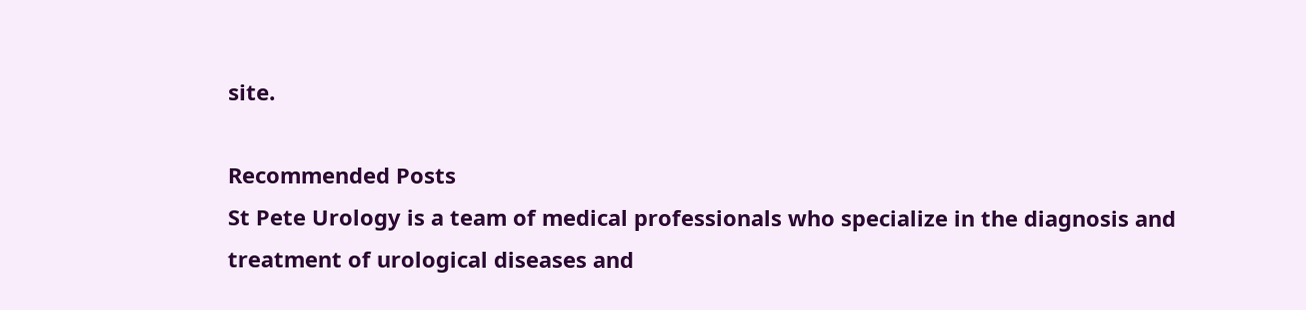site.

Recommended Posts
St Pete Urology is a team of medical professionals who specialize in the diagnosis and treatment of urological diseases and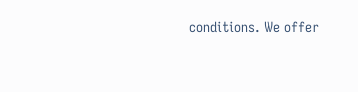conditions. We offer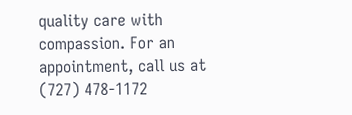quality care with compassion. For an appointment, call us at (727) 478-1172